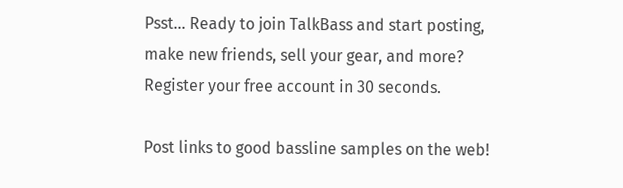Psst... Ready to join TalkBass and start posting, make new friends, sell your gear, and more?  Register your free account in 30 seconds.

Post links to good bassline samples on the web!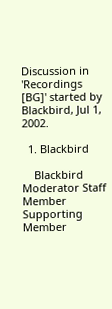Discussion in 'Recordings [BG]' started by Blackbird, Jul 1, 2002.

  1. Blackbird

    Blackbird Moderator Staff Member Supporting Member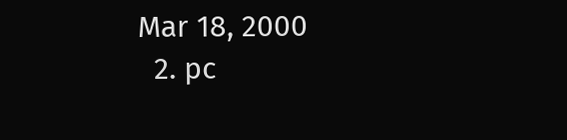Mar 18, 2000
  2. pc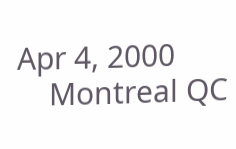Apr 4, 2000
    Montreal QC